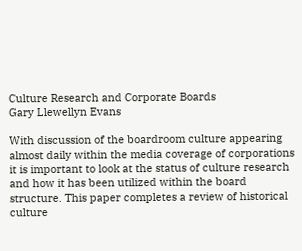Culture Research and Corporate Boards
Gary Llewellyn Evans

With discussion of the boardroom culture appearing almost daily within the media coverage of corporations it is important to look at the status of culture research and how it has been utilized within the board structure. This paper completes a review of historical culture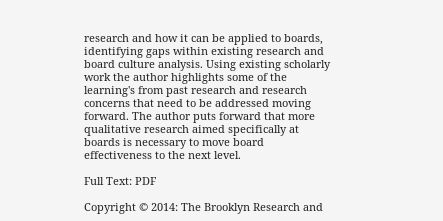research and how it can be applied to boards, identifying gaps within existing research and board culture analysis. Using existing scholarly work the author highlights some of the learning's from past research and research concerns that need to be addressed moving forward. The author puts forward that more qualitative research aimed specifically at boards is necessary to move board effectiveness to the next level.

Full Text: PDF

Copyright © 2014: The Brooklyn Research and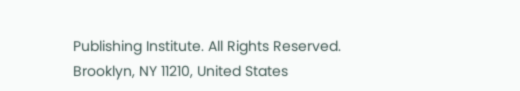Publishing Institute. All Rights Reserved.
Brooklyn, NY 11210, United States